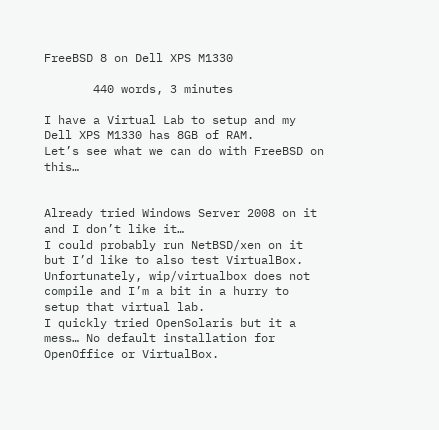FreeBSD 8 on Dell XPS M1330

       440 words, 3 minutes

I have a Virtual Lab to setup and my Dell XPS M1330 has 8GB of RAM.
Let’s see what we can do with FreeBSD on this…


Already tried Windows Server 2008 on it and I don’t like it…
I could probably run NetBSD/xen on it but I’d like to also test VirtualBox. Unfortunately, wip/virtualbox does not compile and I’m a bit in a hurry to setup that virtual lab.
I quickly tried OpenSolaris but it a mess… No default installation for OpenOffice or VirtualBox.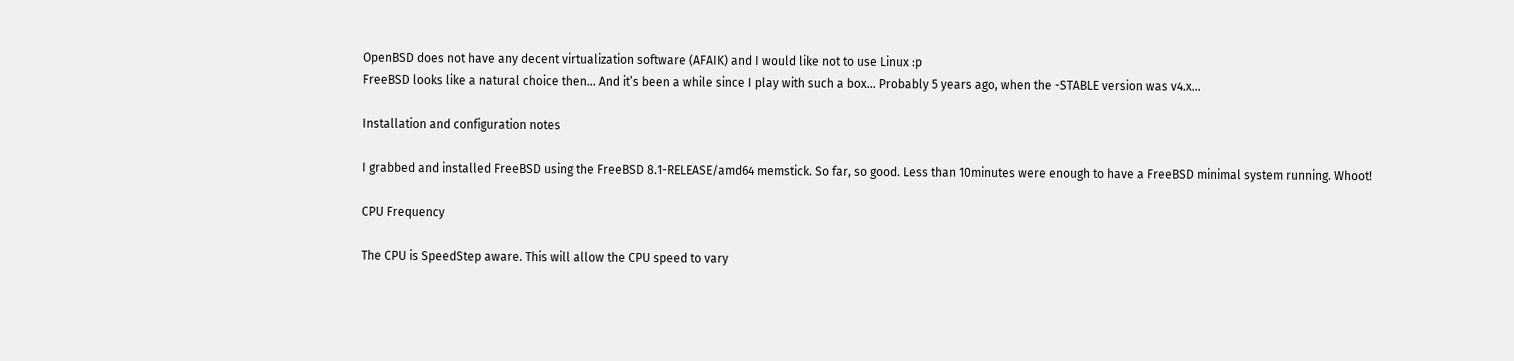OpenBSD does not have any decent virtualization software (AFAIK) and I would like not to use Linux :p
FreeBSD looks like a natural choice then… And it’s been a while since I play with such a box… Probably 5 years ago, when the -STABLE version was v4.x…

Installation and configuration notes

I grabbed and installed FreeBSD using the FreeBSD 8.1-RELEASE/amd64 memstick. So far, so good. Less than 10minutes were enough to have a FreeBSD minimal system running. Whoot!

CPU Frequency

The CPU is SpeedStep aware. This will allow the CPU speed to vary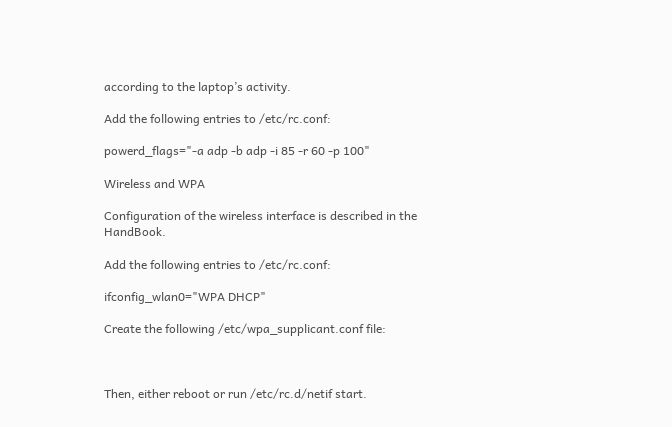according to the laptop’s activity.

Add the following entries to /etc/rc.conf:

powerd_flags="-a adp -b adp -i 85 -r 60 -p 100"

Wireless and WPA

Configuration of the wireless interface is described in the HandBook.

Add the following entries to /etc/rc.conf:

ifconfig_wlan0="WPA DHCP"

Create the following /etc/wpa_supplicant.conf file:



Then, either reboot or run /etc/rc.d/netif start.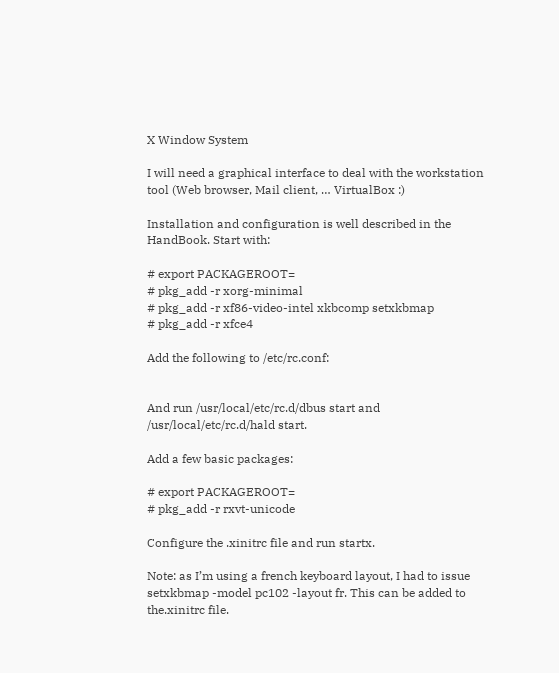X Window System

I will need a graphical interface to deal with the workstation tool (Web browser, Mail client, … VirtualBox :)

Installation and configuration is well described in the HandBook. Start with:

# export PACKAGEROOT=
# pkg_add -r xorg-minimal
# pkg_add -r xf86-video-intel xkbcomp setxkbmap
# pkg_add -r xfce4

Add the following to /etc/rc.conf:


And run /usr/local/etc/rc.d/dbus start and /usr/local/etc/rc.d/hald start.

Add a few basic packages:

# export PACKAGEROOT=
# pkg_add -r rxvt-unicode

Configure the .xinitrc file and run startx.

Note: as I’m using a french keyboard layout, I had to issue setxkbmap -model pc102 -layout fr. This can be added to the.xinitrc file.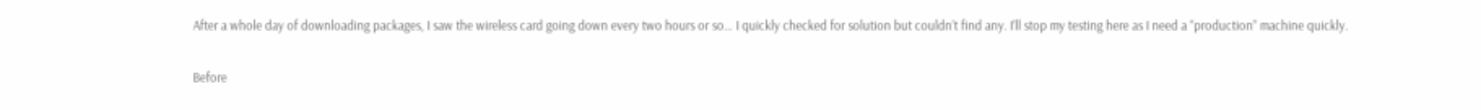After a whole day of downloading packages, I saw the wireless card going down every two hours or so… I quickly checked for solution but couldn’t find any. I’ll stop my testing here as I need a “production” machine quickly.

Before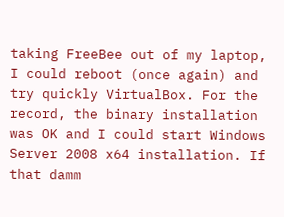taking FreeBee out of my laptop, I could reboot (once again) and try quickly VirtualBox. For the record, the binary installation was OK and I could start Windows Server 2008 x64 installation. If that damm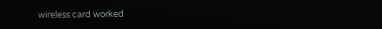wireless card worked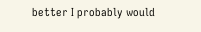better I probably would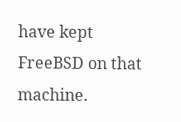have kept FreeBSD on that machine.